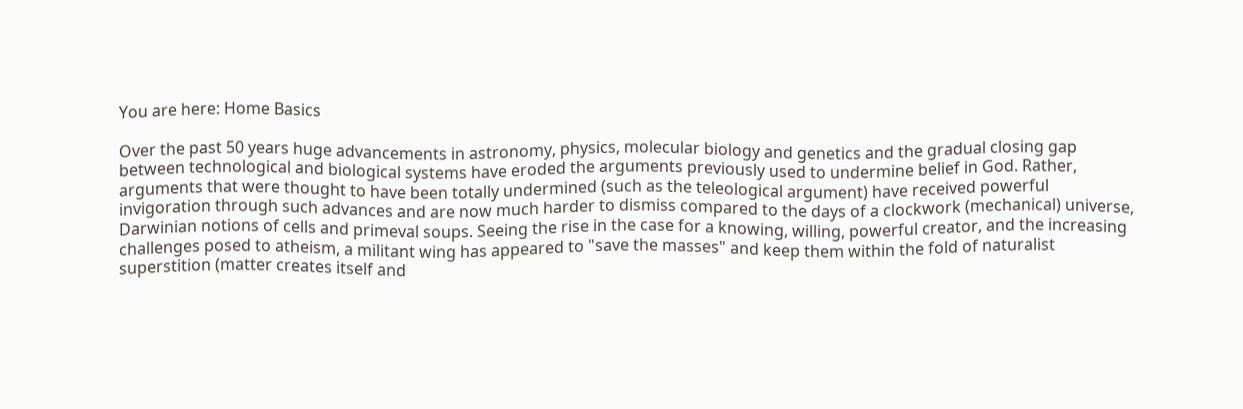You are here: Home Basics

Over the past 50 years huge advancements in astronomy, physics, molecular biology and genetics and the gradual closing gap between technological and biological systems have eroded the arguments previously used to undermine belief in God. Rather, arguments that were thought to have been totally undermined (such as the teleological argument) have received powerful invigoration through such advances and are now much harder to dismiss compared to the days of a clockwork (mechanical) universe, Darwinian notions of cells and primeval soups. Seeing the rise in the case for a knowing, willing, powerful creator, and the increasing challenges posed to atheism, a militant wing has appeared to "save the masses" and keep them within the fold of naturalist superstition (matter creates itself and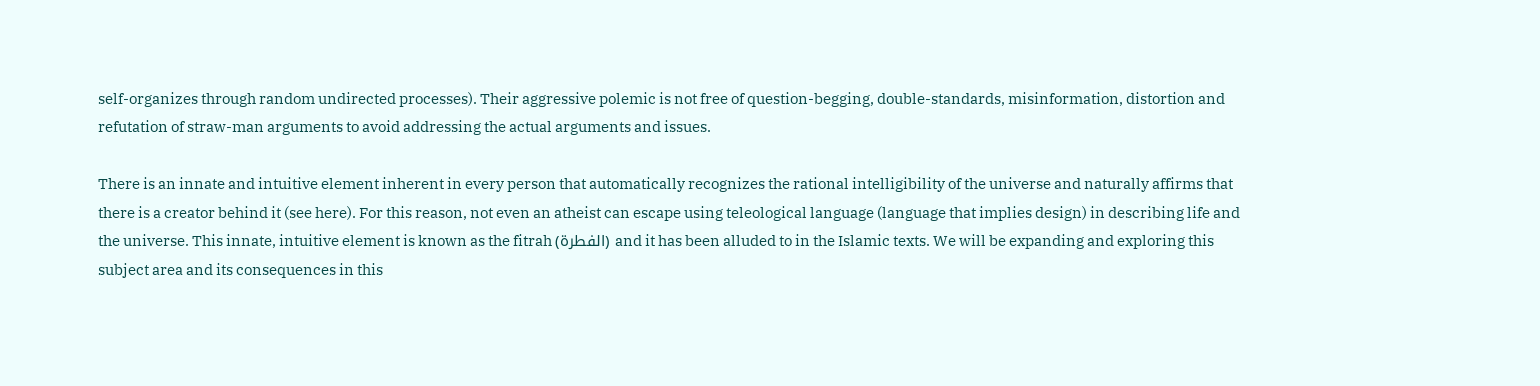self-organizes through random undirected processes). Their aggressive polemic is not free of question-begging, double-standards, misinformation, distortion and refutation of straw-man arguments to avoid addressing the actual arguments and issues.

There is an innate and intuitive element inherent in every person that automatically recognizes the rational intelligibility of the universe and naturally affirms that there is a creator behind it (see here). For this reason, not even an atheist can escape using teleological language (language that implies design) in describing life and the universe. This innate, intuitive element is known as the fitrah (الفطرة) and it has been alluded to in the Islamic texts. We will be expanding and exploring this subject area and its consequences in this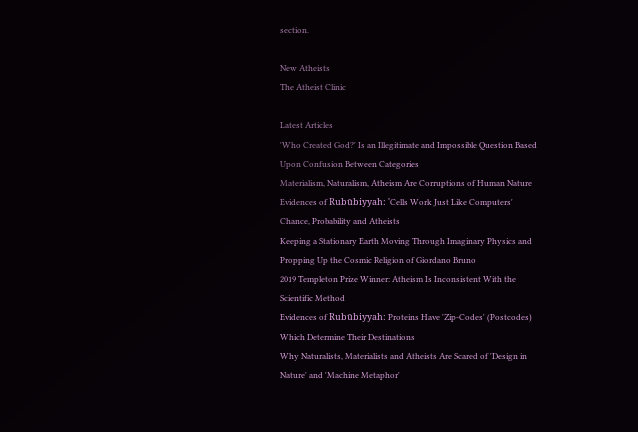section.

New Atheists
The Atheist Clinic

Latest Articles
'Who Created God?' Is an Illegitimate and Impossible Question Based Upon Confusion Between Categories
Materialism, Naturalism, Atheism Are Corruptions of Human Nature
Evidences of Rubūbiyyah: 'Cells Work Just Like Computers'
Chance, Probability and Atheists
Keeping a Stationary Earth Moving Through Imaginary Physics and Propping Up the Cosmic Religion of Giordano Bruno
2019 Templeton Prize Winner: Atheism Is Inconsistent With the Scientific Method
Evidences of Rubūbiyyah: Proteins Have 'Zip-Codes' (Postcodes) Which Determine Their Destinations
Why Naturalists, Materialists and Atheists Are Scared of 'Design in Nature' and 'Machine Metaphor'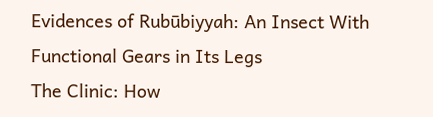Evidences of Rubūbiyyah: An Insect With Functional Gears in Its Legs
The Clinic: How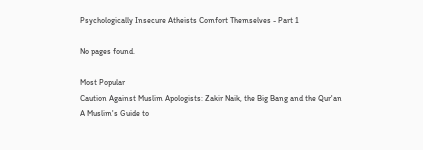Psychologically Insecure Atheists Comfort Themselves - Part 1

No pages found.

Most Popular
Caution Against Muslim Apologists: Zakir Naik, the Big Bang and the Qur'an
A Muslim's Guide to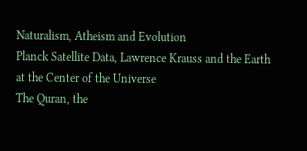Naturalism, Atheism and Evolution
Planck Satellite Data, Lawrence Krauss and the Earth at the Center of the Universe
The Quran, the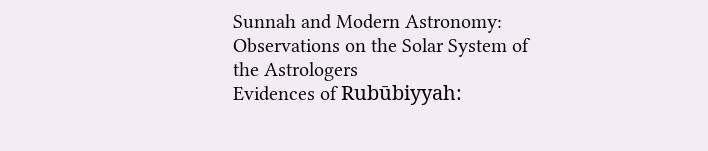Sunnah and Modern Astronomy: Observations on the Solar System of the Astrologers
Evidences of Rubūbiyyah: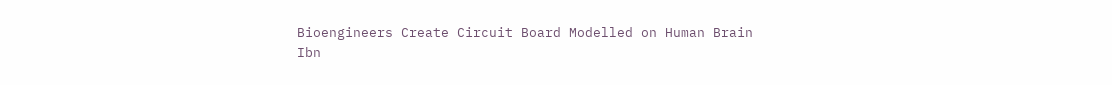Bioengineers Create Circuit Board Modelled on Human Brain
Ibn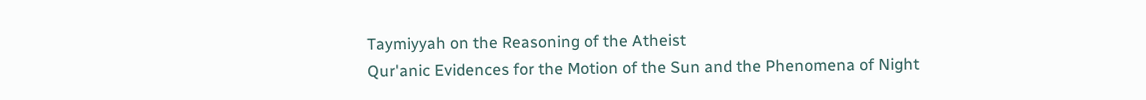Taymiyyah on the Reasoning of the Atheist
Qur'anic Evidences for the Motion of the Sun and the Phenomena of Night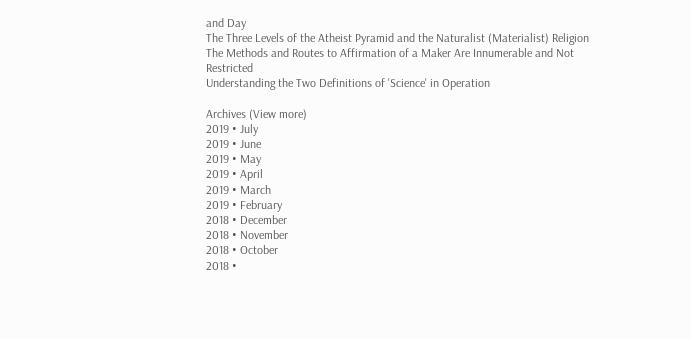and Day
The Three Levels of the Atheist Pyramid and the Naturalist (Materialist) Religion
The Methods and Routes to Affirmation of a Maker Are Innumerable and Not Restricted
Understanding the Two Definitions of 'Science' in Operation

Archives (View more)
2019 • July
2019 • June
2019 • May
2019 • April
2019 • March
2019 • February
2018 • December
2018 • November
2018 • October
2018 •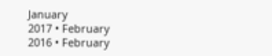January
2017 • February
2016 • February